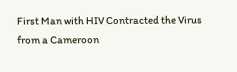First Man with HIV Contracted the Virus from a Cameroon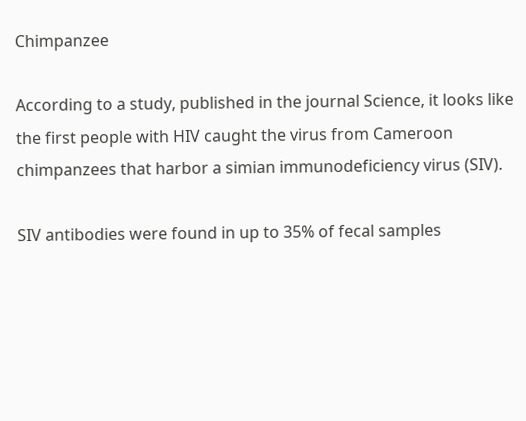Chimpanzee

According to a study, published in the journal Science, it looks like the first people with HIV caught the virus from Cameroon chimpanzees that harbor a simian immunodeficiency virus (SIV).

SIV antibodies were found in up to 35% of fecal samples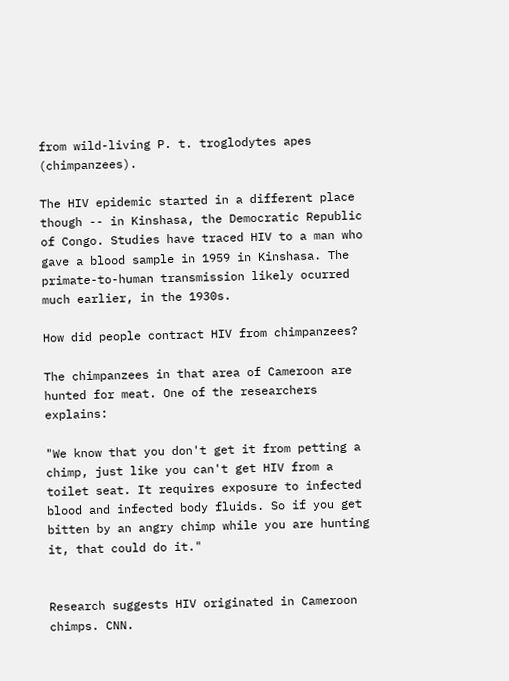from wild-living P. t. troglodytes apes (chimpanzees).

The HIV epidemic started in a different place though -- in Kinshasa, the Democratic Republic of Congo. Studies have traced HIV to a man who gave a blood sample in 1959 in Kinshasa. The primate-to-human transmission likely ocurred much earlier, in the 1930s.

How did people contract HIV from chimpanzees?

The chimpanzees in that area of Cameroon are hunted for meat. One of the researchers explains:

"We know that you don't get it from petting a chimp, just like you can't get HIV from a toilet seat. It requires exposure to infected blood and infected body fluids. So if you get bitten by an angry chimp while you are hunting it, that could do it."


Research suggests HIV originated in Cameroon chimps. CNN.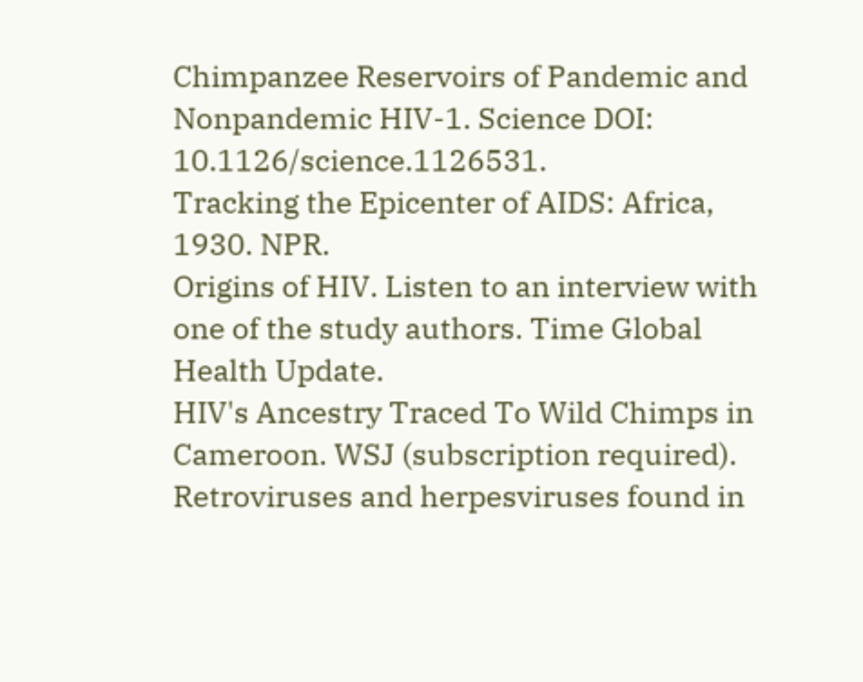Chimpanzee Reservoirs of Pandemic and Nonpandemic HIV-1. Science DOI: 10.1126/science.1126531.
Tracking the Epicenter of AIDS: Africa, 1930. NPR.
Origins of HIV. Listen to an interview with one of the study authors. Time Global Health Update.
HIV's Ancestry Traced To Wild Chimps in Cameroon. WSJ (subscription required).
Retroviruses and herpesviruses found in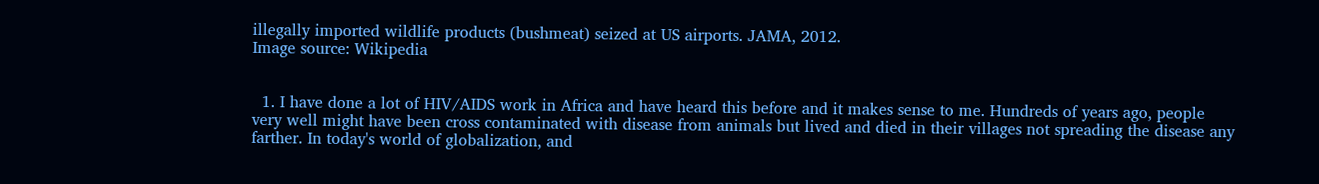illegally imported wildlife products (bushmeat) seized at US airports. JAMA, 2012.
Image source: Wikipedia


  1. I have done a lot of HIV/AIDS work in Africa and have heard this before and it makes sense to me. Hundreds of years ago, people very well might have been cross contaminated with disease from animals but lived and died in their villages not spreading the disease any farther. In today's world of globalization, and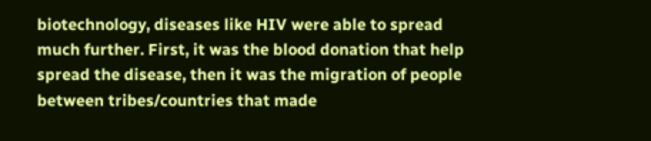biotechnology, diseases like HIV were able to spread much further. First, it was the blood donation that help spread the disease, then it was the migration of people between tribes/countries that made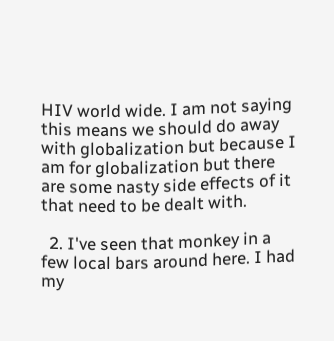HIV world wide. I am not saying this means we should do away with globalization but because I am for globalization but there are some nasty side effects of it that need to be dealt with.

  2. I've seen that monkey in a few local bars around here. I had my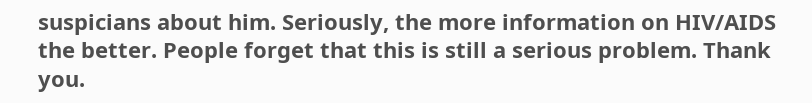suspicians about him. Seriously, the more information on HIV/AIDS the better. People forget that this is still a serious problem. Thank you.